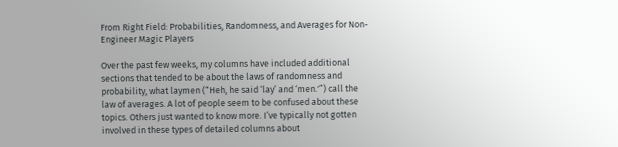From Right Field: Probabilities, Randomness, and Averages for Non-Engineer Magic Players

Over the past few weeks, my columns have included additional sections that tended to be about the laws of randomness and probability, what laymen (“Heh, he said ‘lay’ and ‘men.'”) call the law of averages. A lot of people seem to be confused about these topics. Others just wanted to know more. I’ve typically not gotten involved in these types of detailed columns about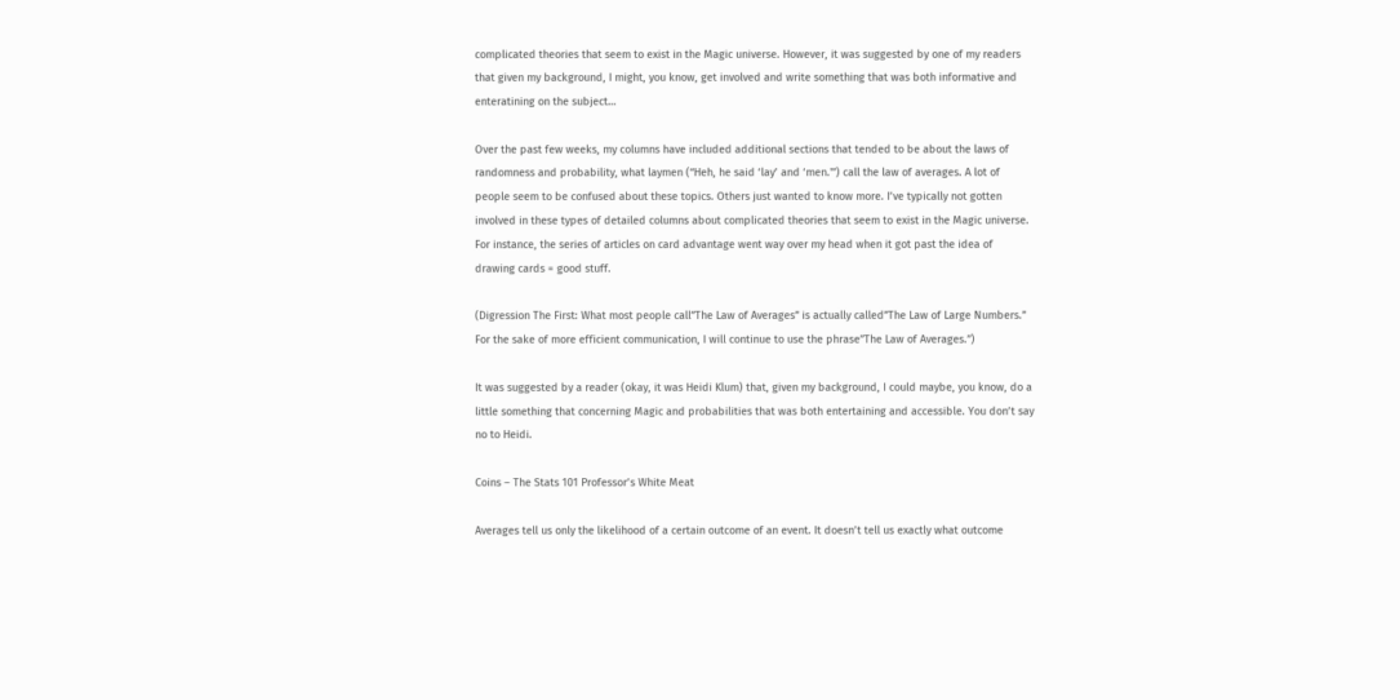complicated theories that seem to exist in the Magic universe. However, it was suggested by one of my readers that given my background, I might, you know, get involved and write something that was both informative and enteratining on the subject…

Over the past few weeks, my columns have included additional sections that tended to be about the laws of randomness and probability, what laymen (“Heh, he said ‘lay’ and ‘men.'”) call the law of averages. A lot of people seem to be confused about these topics. Others just wanted to know more. I’ve typically not gotten involved in these types of detailed columns about complicated theories that seem to exist in the Magic universe. For instance, the series of articles on card advantage went way over my head when it got past the idea of drawing cards = good stuff.

(Digression The First: What most people call”The Law of Averages” is actually called”The Law of Large Numbers.” For the sake of more efficient communication, I will continue to use the phrase”The Law of Averages.”)

It was suggested by a reader (okay, it was Heidi Klum) that, given my background, I could maybe, you know, do a little something that concerning Magic and probabilities that was both entertaining and accessible. You don’t say no to Heidi.

Coins – The Stats 101 Professor’s White Meat

Averages tell us only the likelihood of a certain outcome of an event. It doesn’t tell us exactly what outcome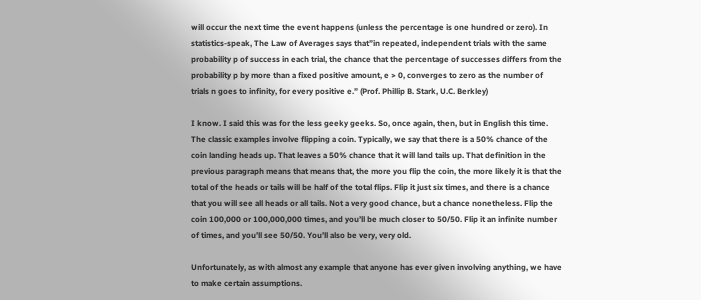will occur the next time the event happens (unless the percentage is one hundred or zero). In statistics-speak, The Law of Averages says that”in repeated, independent trials with the same probability p of success in each trial, the chance that the percentage of successes differs from the probability p by more than a fixed positive amount, e > 0, converges to zero as the number of trials n goes to infinity, for every positive e.” (Prof. Phillip B. Stark, U.C. Berkley)

I know. I said this was for the less geeky geeks. So, once again, then, but in English this time. The classic examples involve flipping a coin. Typically, we say that there is a 50% chance of the coin landing heads up. That leaves a 50% chance that it will land tails up. That definition in the previous paragraph means that means that, the more you flip the coin, the more likely it is that the total of the heads or tails will be half of the total flips. Flip it just six times, and there is a chance that you will see all heads or all tails. Not a very good chance, but a chance nonetheless. Flip the coin 100,000 or 100,000,000 times, and you’ll be much closer to 50/50. Flip it an infinite number of times, and you’ll see 50/50. You’ll also be very, very old.

Unfortunately, as with almost any example that anyone has ever given involving anything, we have to make certain assumptions.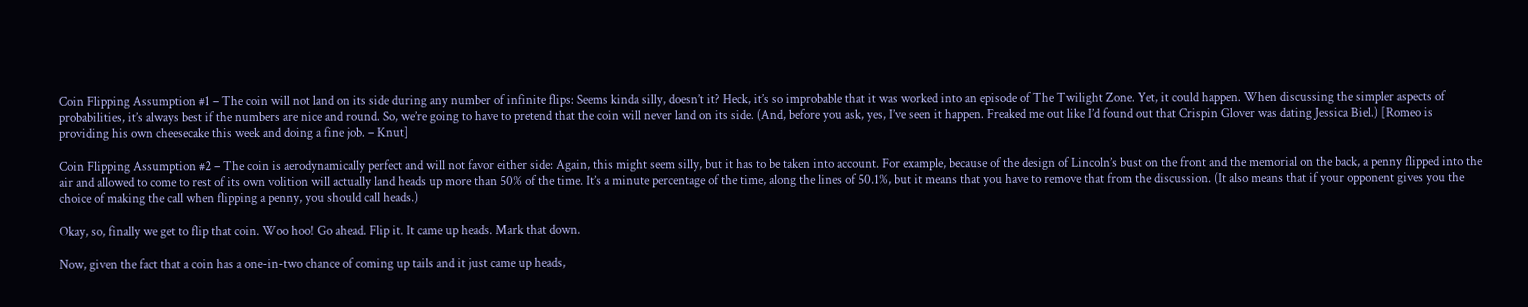Coin Flipping Assumption #1 – The coin will not land on its side during any number of infinite flips: Seems kinda silly, doesn’t it? Heck, it’s so improbable that it was worked into an episode of The Twilight Zone. Yet, it could happen. When discussing the simpler aspects of probabilities, it’s always best if the numbers are nice and round. So, we’re going to have to pretend that the coin will never land on its side. (And, before you ask, yes, I’ve seen it happen. Freaked me out like I’d found out that Crispin Glover was dating Jessica Biel.) [Romeo is providing his own cheesecake this week and doing a fine job. – Knut]

Coin Flipping Assumption #2 – The coin is aerodynamically perfect and will not favor either side: Again, this might seem silly, but it has to be taken into account. For example, because of the design of Lincoln’s bust on the front and the memorial on the back, a penny flipped into the air and allowed to come to rest of its own volition will actually land heads up more than 50% of the time. It’s a minute percentage of the time, along the lines of 50.1%, but it means that you have to remove that from the discussion. (It also means that if your opponent gives you the choice of making the call when flipping a penny, you should call heads.)

Okay, so, finally we get to flip that coin. Woo hoo! Go ahead. Flip it. It came up heads. Mark that down.

Now, given the fact that a coin has a one-in-two chance of coming up tails and it just came up heads,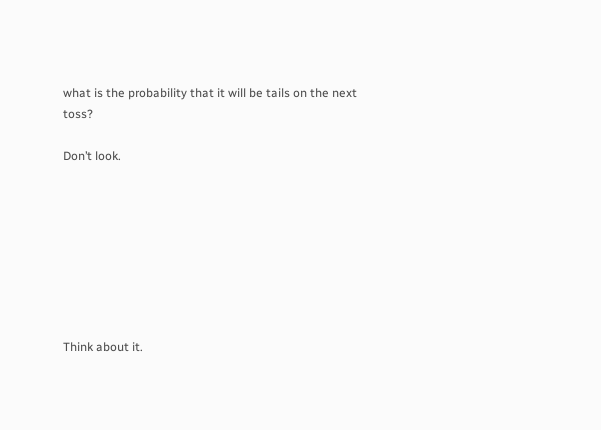what is the probability that it will be tails on the next toss?

Don’t look.








Think about it.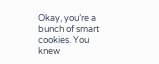Okay, you’re a bunch of smart cookies. You knew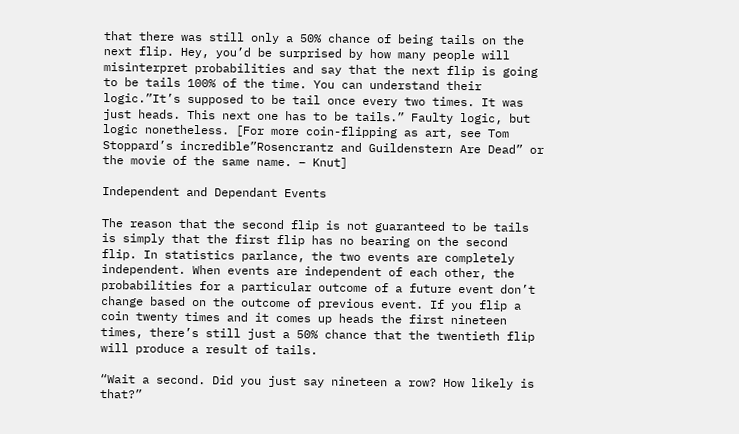that there was still only a 50% chance of being tails on the next flip. Hey, you’d be surprised by how many people will misinterpret probabilities and say that the next flip is going to be tails 100% of the time. You can understand their logic.”It’s supposed to be tail once every two times. It was just heads. This next one has to be tails.” Faulty logic, but logic nonetheless. [For more coin-flipping as art, see Tom Stoppard’s incredible”Rosencrantz and Guildenstern Are Dead” or the movie of the same name. – Knut]

Independent and Dependant Events

The reason that the second flip is not guaranteed to be tails is simply that the first flip has no bearing on the second flip. In statistics parlance, the two events are completely independent. When events are independent of each other, the probabilities for a particular outcome of a future event don’t change based on the outcome of previous event. If you flip a coin twenty times and it comes up heads the first nineteen times, there’s still just a 50% chance that the twentieth flip will produce a result of tails.

“Wait a second. Did you just say nineteen a row? How likely is that?”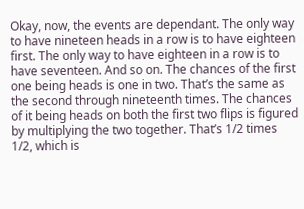Okay, now, the events are dependant. The only way to have nineteen heads in a row is to have eighteen first. The only way to have eighteen in a row is to have seventeen. And so on. The chances of the first one being heads is one in two. That’s the same as the second through nineteenth times. The chances of it being heads on both the first two flips is figured by multiplying the two together. That’s 1/2 times 1/2, which is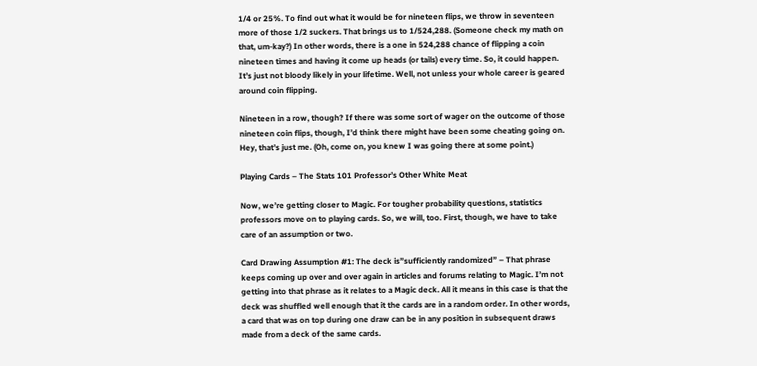1/4 or 25%. To find out what it would be for nineteen flips, we throw in seventeen more of those 1/2 suckers. That brings us to 1/524,288. (Someone check my math on that, um-kay?) In other words, there is a one in 524,288 chance of flipping a coin nineteen times and having it come up heads (or tails) every time. So, it could happen. It’s just not bloody likely in your lifetime. Well, not unless your whole career is geared around coin flipping.

Nineteen in a row, though? If there was some sort of wager on the outcome of those nineteen coin flips, though, I’d think there might have been some cheating going on. Hey, that’s just me. (Oh, come on, you knew I was going there at some point.)

Playing Cards – The Stats 101 Professor’s Other White Meat

Now, we’re getting closer to Magic. For tougher probability questions, statistics professors move on to playing cards. So, we will, too. First, though, we have to take care of an assumption or two.

Card Drawing Assumption #1: The deck is”sufficiently randomized” – That phrase keeps coming up over and over again in articles and forums relating to Magic. I’m not getting into that phrase as it relates to a Magic deck. All it means in this case is that the deck was shuffled well enough that it the cards are in a random order. In other words, a card that was on top during one draw can be in any position in subsequent draws made from a deck of the same cards.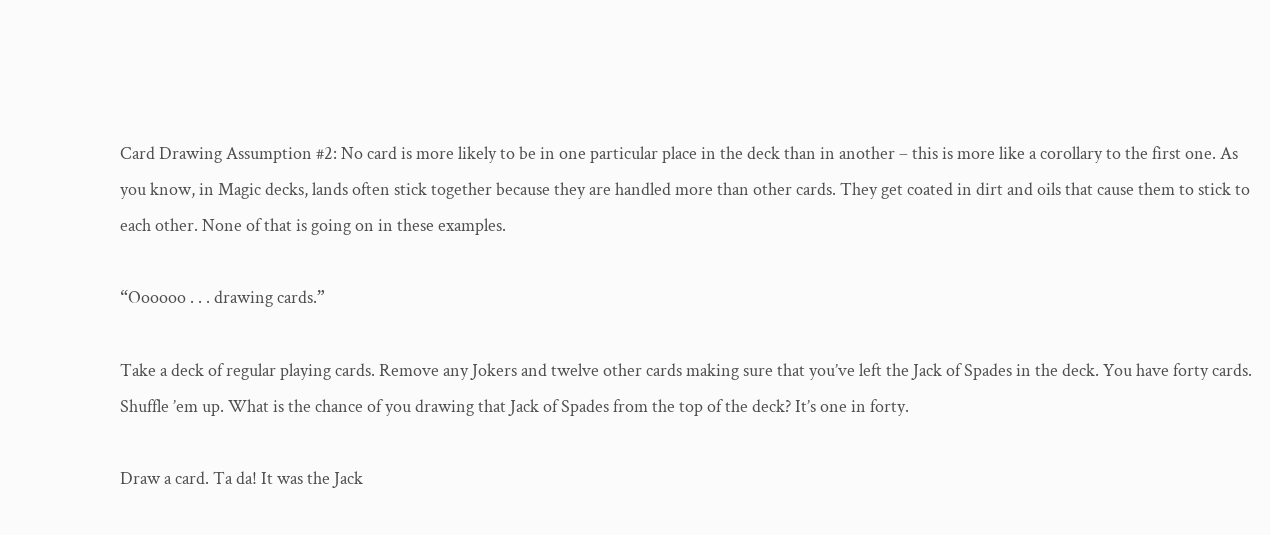Card Drawing Assumption #2: No card is more likely to be in one particular place in the deck than in another – this is more like a corollary to the first one. As you know, in Magic decks, lands often stick together because they are handled more than other cards. They get coated in dirt and oils that cause them to stick to each other. None of that is going on in these examples.

“Oooooo . . . drawing cards.”

Take a deck of regular playing cards. Remove any Jokers and twelve other cards making sure that you’ve left the Jack of Spades in the deck. You have forty cards. Shuffle ’em up. What is the chance of you drawing that Jack of Spades from the top of the deck? It’s one in forty.

Draw a card. Ta da! It was the Jack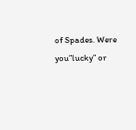of Spades. Were you”lucky” or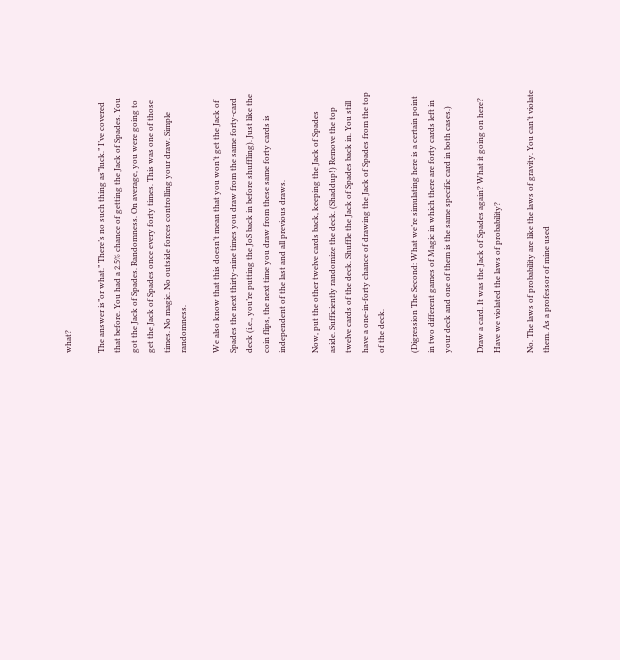what?

The answer is”or what.” There’s no such thing as”luck.” I’ve covered that before. You had a 2.5% chance of getting the Jack of Spades. You got the Jack of Spades. Randomness. On average, you were going to get the Jack of Spades once every forty times. This was one of those times. No magic. No outside forces controlling your draw. Simple randomness.

We also know that this doesn’t mean that you won’t get the Jack of Spades the next thirty-nine times you draw from the same forty-card deck (i.e., you’re putting the JoS back in before shuffling). Just like the coin flips, the next time you draw from these same forty cards is independent of the last and all previous draws.

Now, put the other twelve cards back, keeping the Jack of Spades aside. Sufficiently randomize the deck. (Shaddup!) Remove the top twelve cards of the deck. Shuffle the Jack of Spades back in. You still have a one-in-forty chance of drawing the Jack of Spades from the top of the deck.

(Digression The Second: What we’re simulating here is a certain point in two different games of Magic in which there are forty cards left in your deck and one of them is the same specific card in both cases.)

Draw a card. It was the Jack of Spades again? What it going on here? Have we violated the laws of probability?

No. The laws of probability are like the laws of gravity. You can’t violate them. As a professor of mine used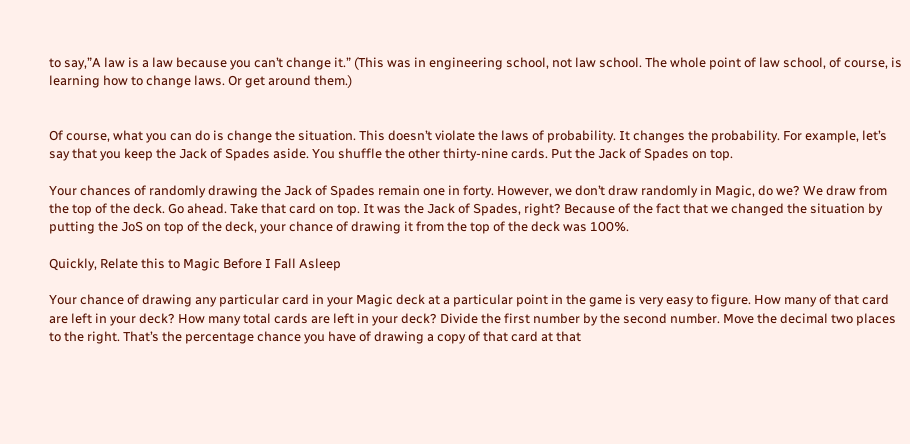to say,”A law is a law because you can’t change it.” (This was in engineering school, not law school. The whole point of law school, of course, is learning how to change laws. Or get around them.)


Of course, what you can do is change the situation. This doesn’t violate the laws of probability. It changes the probability. For example, let’s say that you keep the Jack of Spades aside. You shuffle the other thirty-nine cards. Put the Jack of Spades on top.

Your chances of randomly drawing the Jack of Spades remain one in forty. However, we don’t draw randomly in Magic, do we? We draw from the top of the deck. Go ahead. Take that card on top. It was the Jack of Spades, right? Because of the fact that we changed the situation by putting the JoS on top of the deck, your chance of drawing it from the top of the deck was 100%.

Quickly, Relate this to Magic Before I Fall Asleep

Your chance of drawing any particular card in your Magic deck at a particular point in the game is very easy to figure. How many of that card are left in your deck? How many total cards are left in your deck? Divide the first number by the second number. Move the decimal two places to the right. That’s the percentage chance you have of drawing a copy of that card at that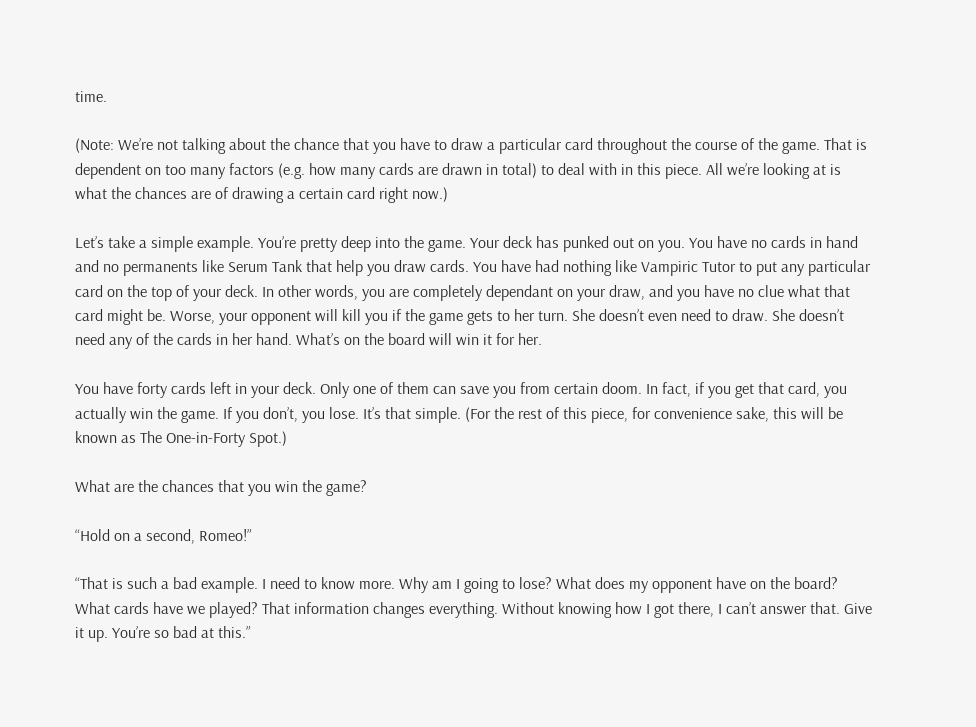time.

(Note: We’re not talking about the chance that you have to draw a particular card throughout the course of the game. That is dependent on too many factors (e.g. how many cards are drawn in total) to deal with in this piece. All we’re looking at is what the chances are of drawing a certain card right now.)

Let’s take a simple example. You’re pretty deep into the game. Your deck has punked out on you. You have no cards in hand and no permanents like Serum Tank that help you draw cards. You have had nothing like Vampiric Tutor to put any particular card on the top of your deck. In other words, you are completely dependant on your draw, and you have no clue what that card might be. Worse, your opponent will kill you if the game gets to her turn. She doesn’t even need to draw. She doesn’t need any of the cards in her hand. What’s on the board will win it for her.

You have forty cards left in your deck. Only one of them can save you from certain doom. In fact, if you get that card, you actually win the game. If you don’t, you lose. It’s that simple. (For the rest of this piece, for convenience sake, this will be known as The One-in-Forty Spot.)

What are the chances that you win the game?

“Hold on a second, Romeo!”

“That is such a bad example. I need to know more. Why am I going to lose? What does my opponent have on the board? What cards have we played? That information changes everything. Without knowing how I got there, I can’t answer that. Give it up. You’re so bad at this.”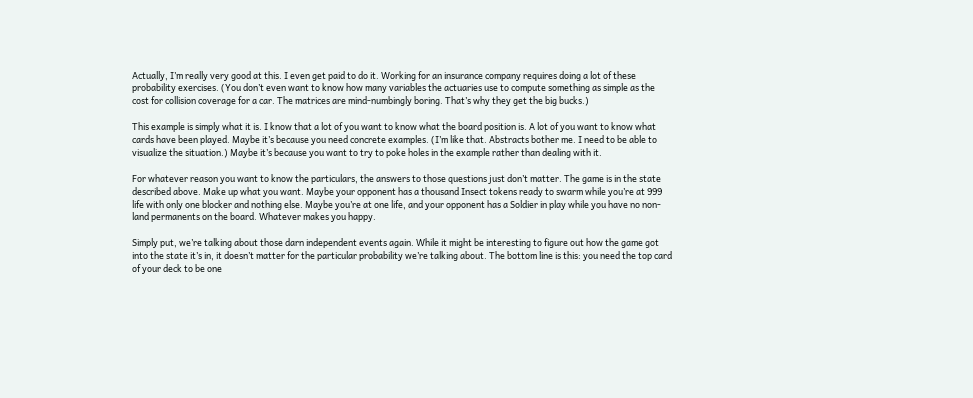Actually, I’m really very good at this. I even get paid to do it. Working for an insurance company requires doing a lot of these probability exercises. (You don’t even want to know how many variables the actuaries use to compute something as simple as the cost for collision coverage for a car. The matrices are mind-numbingly boring. That’s why they get the big bucks.)

This example is simply what it is. I know that a lot of you want to know what the board position is. A lot of you want to know what cards have been played. Maybe it’s because you need concrete examples. (I’m like that. Abstracts bother me. I need to be able to visualize the situation.) Maybe it’s because you want to try to poke holes in the example rather than dealing with it.

For whatever reason you want to know the particulars, the answers to those questions just don’t matter. The game is in the state described above. Make up what you want. Maybe your opponent has a thousand Insect tokens ready to swarm while you’re at 999 life with only one blocker and nothing else. Maybe you’re at one life, and your opponent has a Soldier in play while you have no non-land permanents on the board. Whatever makes you happy.

Simply put, we’re talking about those darn independent events again. While it might be interesting to figure out how the game got into the state it’s in, it doesn’t matter for the particular probability we’re talking about. The bottom line is this: you need the top card of your deck to be one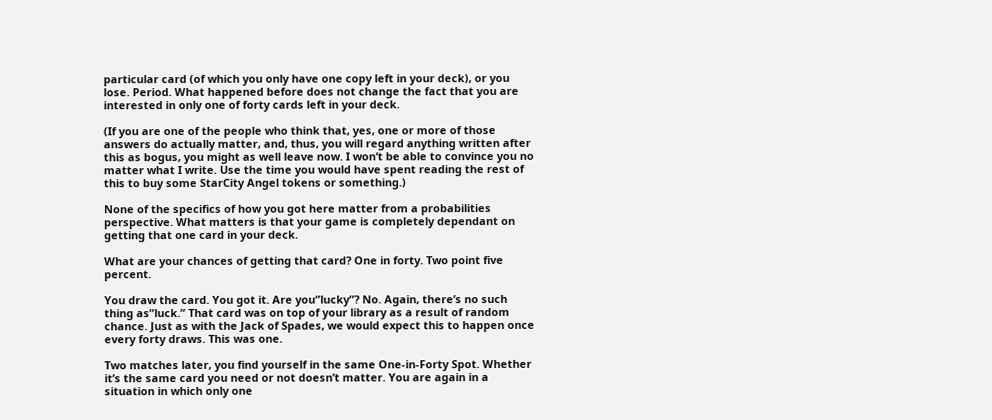particular card (of which you only have one copy left in your deck), or you lose. Period. What happened before does not change the fact that you are interested in only one of forty cards left in your deck.

(If you are one of the people who think that, yes, one or more of those answers do actually matter, and, thus, you will regard anything written after this as bogus, you might as well leave now. I won’t be able to convince you no matter what I write. Use the time you would have spent reading the rest of this to buy some StarCity Angel tokens or something.)

None of the specifics of how you got here matter from a probabilities perspective. What matters is that your game is completely dependant on getting that one card in your deck.

What are your chances of getting that card? One in forty. Two point five percent.

You draw the card. You got it. Are you”lucky”? No. Again, there’s no such thing as”luck.” That card was on top of your library as a result of random chance. Just as with the Jack of Spades, we would expect this to happen once every forty draws. This was one.

Two matches later, you find yourself in the same One-in-Forty Spot. Whether it’s the same card you need or not doesn’t matter. You are again in a situation in which only one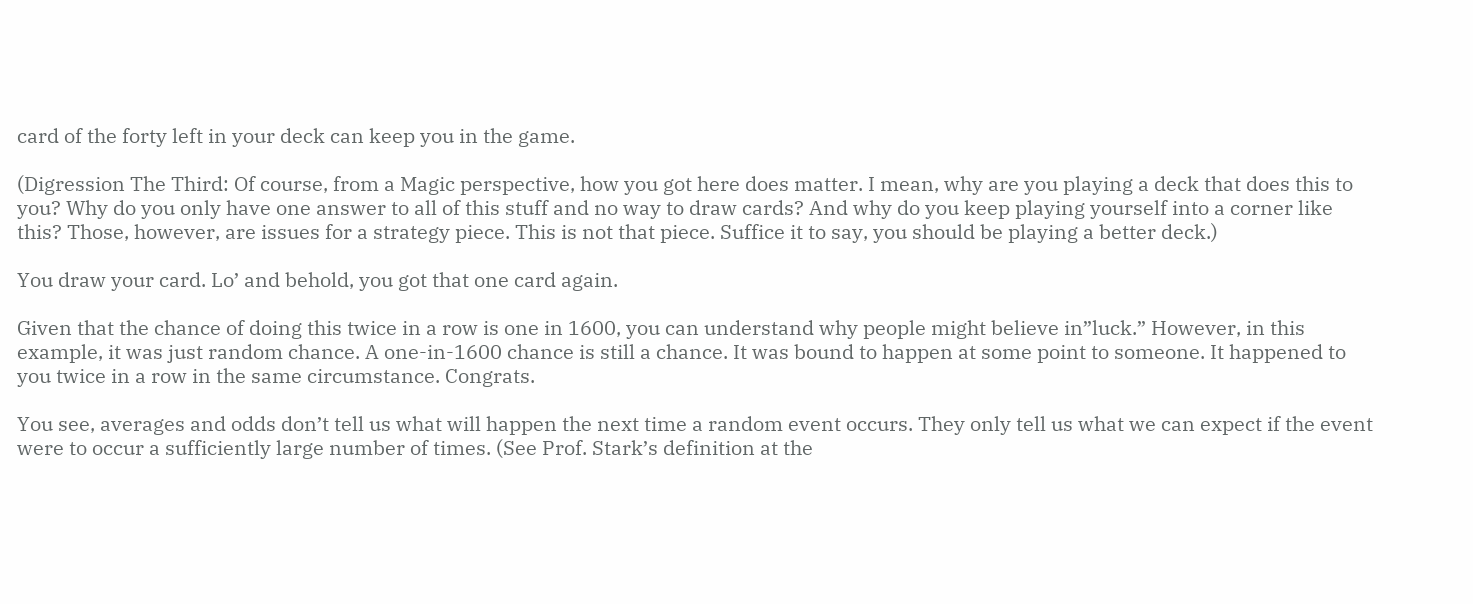card of the forty left in your deck can keep you in the game.

(Digression The Third: Of course, from a Magic perspective, how you got here does matter. I mean, why are you playing a deck that does this to you? Why do you only have one answer to all of this stuff and no way to draw cards? And why do you keep playing yourself into a corner like this? Those, however, are issues for a strategy piece. This is not that piece. Suffice it to say, you should be playing a better deck.)

You draw your card. Lo’ and behold, you got that one card again.

Given that the chance of doing this twice in a row is one in 1600, you can understand why people might believe in”luck.” However, in this example, it was just random chance. A one-in-1600 chance is still a chance. It was bound to happen at some point to someone. It happened to you twice in a row in the same circumstance. Congrats.

You see, averages and odds don’t tell us what will happen the next time a random event occurs. They only tell us what we can expect if the event were to occur a sufficiently large number of times. (See Prof. Stark’s definition at the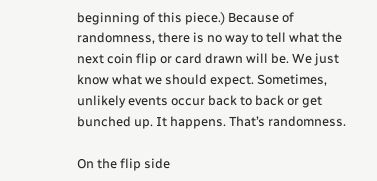beginning of this piece.) Because of randomness, there is no way to tell what the next coin flip or card drawn will be. We just know what we should expect. Sometimes, unlikely events occur back to back or get bunched up. It happens. That’s randomness.

On the flip side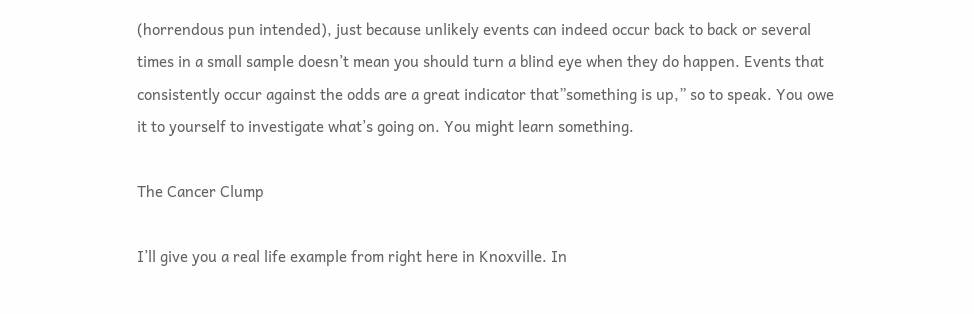(horrendous pun intended), just because unlikely events can indeed occur back to back or several times in a small sample doesn’t mean you should turn a blind eye when they do happen. Events that consistently occur against the odds are a great indicator that”something is up,” so to speak. You owe it to yourself to investigate what’s going on. You might learn something.

The Cancer Clump

I’ll give you a real life example from right here in Knoxville. In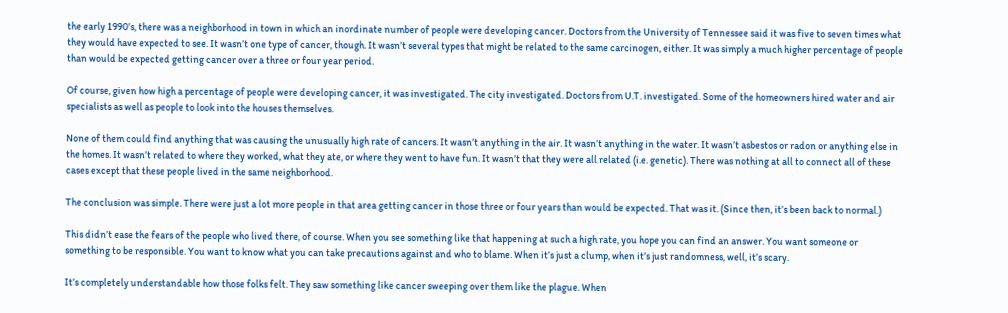the early 1990’s, there was a neighborhood in town in which an inordinate number of people were developing cancer. Doctors from the University of Tennessee said it was five to seven times what they would have expected to see. It wasn’t one type of cancer, though. It wasn’t several types that might be related to the same carcinogen, either. It was simply a much higher percentage of people than would be expected getting cancer over a three or four year period.

Of course, given how high a percentage of people were developing cancer, it was investigated. The city investigated. Doctors from U.T. investigated. Some of the homeowners hired water and air specialists as well as people to look into the houses themselves.

None of them could find anything that was causing the unusually high rate of cancers. It wasn’t anything in the air. It wasn’t anything in the water. It wasn’t asbestos or radon or anything else in the homes. It wasn’t related to where they worked, what they ate, or where they went to have fun. It wasn’t that they were all related (i.e. genetic). There was nothing at all to connect all of these cases except that these people lived in the same neighborhood.

The conclusion was simple. There were just a lot more people in that area getting cancer in those three or four years than would be expected. That was it. (Since then, it’s been back to normal.)

This didn’t ease the fears of the people who lived there, of course. When you see something like that happening at such a high rate, you hope you can find an answer. You want someone or something to be responsible. You want to know what you can take precautions against and who to blame. When it’s just a clump, when it’s just randomness, well, it’s scary.

It’s completely understandable how those folks felt. They saw something like cancer sweeping over them like the plague. When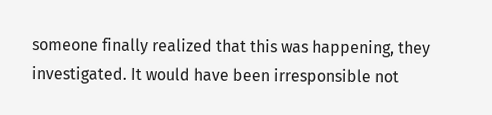someone finally realized that this was happening, they investigated. It would have been irresponsible not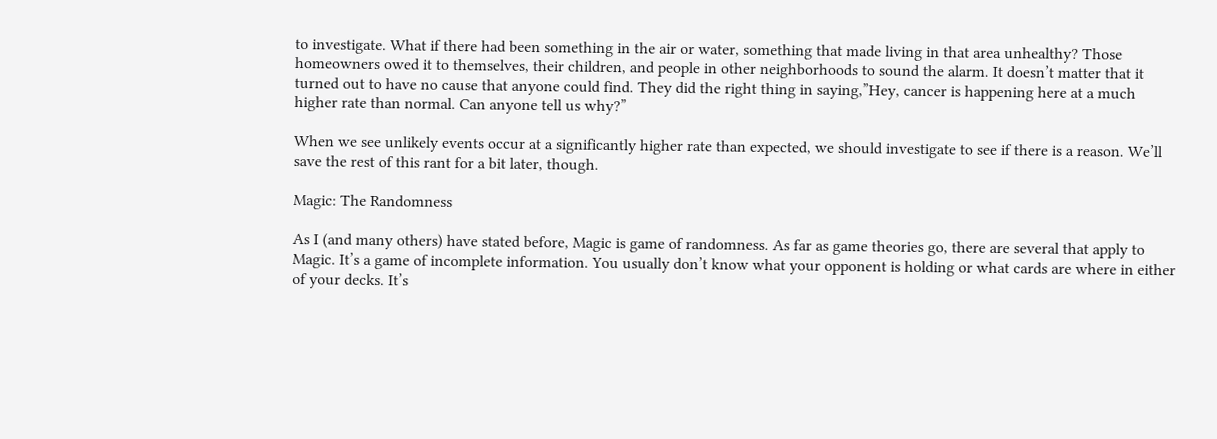to investigate. What if there had been something in the air or water, something that made living in that area unhealthy? Those homeowners owed it to themselves, their children, and people in other neighborhoods to sound the alarm. It doesn’t matter that it turned out to have no cause that anyone could find. They did the right thing in saying,”Hey, cancer is happening here at a much higher rate than normal. Can anyone tell us why?”

When we see unlikely events occur at a significantly higher rate than expected, we should investigate to see if there is a reason. We’ll save the rest of this rant for a bit later, though.

Magic: The Randomness

As I (and many others) have stated before, Magic is game of randomness. As far as game theories go, there are several that apply to Magic. It’s a game of incomplete information. You usually don’t know what your opponent is holding or what cards are where in either of your decks. It’s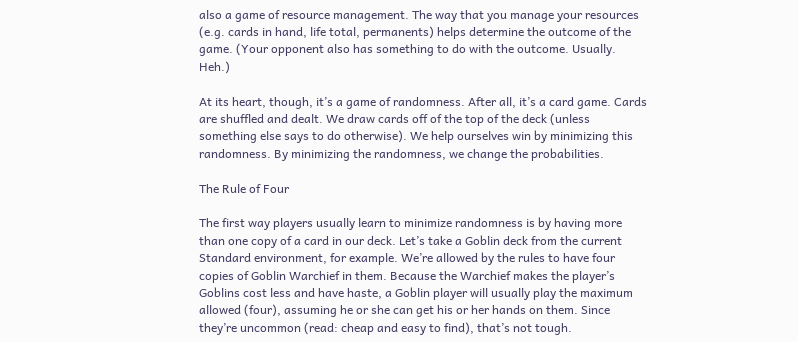also a game of resource management. The way that you manage your resources (e.g. cards in hand, life total, permanents) helps determine the outcome of the game. (Your opponent also has something to do with the outcome. Usually. Heh.)

At its heart, though, it’s a game of randomness. After all, it’s a card game. Cards are shuffled and dealt. We draw cards off of the top of the deck (unless something else says to do otherwise). We help ourselves win by minimizing this randomness. By minimizing the randomness, we change the probabilities.

The Rule of Four

The first way players usually learn to minimize randomness is by having more than one copy of a card in our deck. Let’s take a Goblin deck from the current Standard environment, for example. We’re allowed by the rules to have four copies of Goblin Warchief in them. Because the Warchief makes the player’s Goblins cost less and have haste, a Goblin player will usually play the maximum allowed (four), assuming he or she can get his or her hands on them. Since they’re uncommon (read: cheap and easy to find), that’s not tough.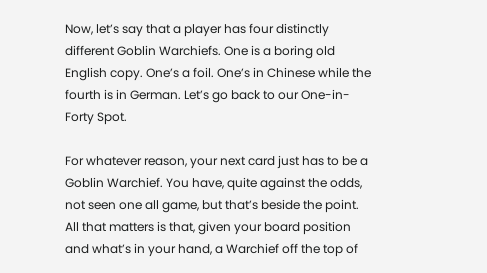Now, let’s say that a player has four distinctly different Goblin Warchiefs. One is a boring old English copy. One’s a foil. One’s in Chinese while the fourth is in German. Let’s go back to our One-in-Forty Spot.

For whatever reason, your next card just has to be a Goblin Warchief. You have, quite against the odds, not seen one all game, but that’s beside the point. All that matters is that, given your board position and what’s in your hand, a Warchief off the top of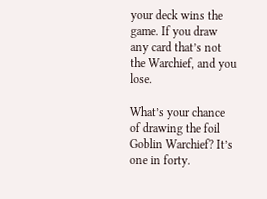your deck wins the game. If you draw any card that’s not the Warchief, and you lose.

What’s your chance of drawing the foil Goblin Warchief? It’s one in forty.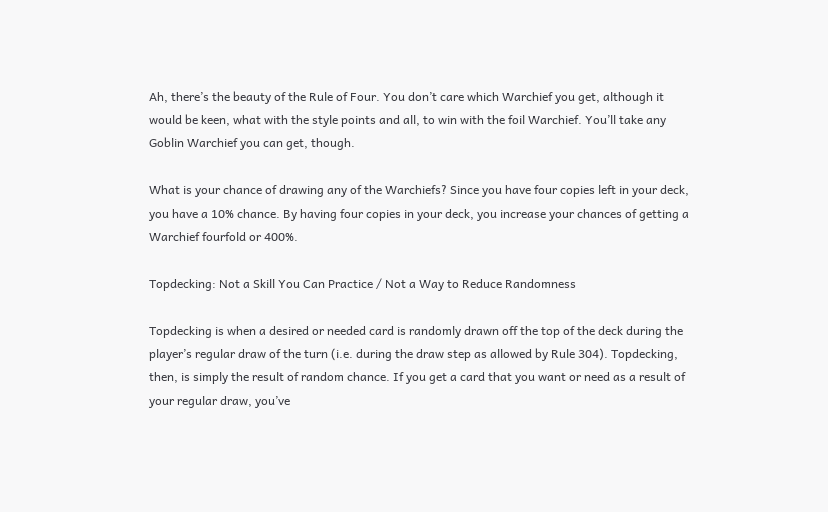Ah, there’s the beauty of the Rule of Four. You don’t care which Warchief you get, although it would be keen, what with the style points and all, to win with the foil Warchief. You’ll take any Goblin Warchief you can get, though.

What is your chance of drawing any of the Warchiefs? Since you have four copies left in your deck, you have a 10% chance. By having four copies in your deck, you increase your chances of getting a Warchief fourfold or 400%.

Topdecking: Not a Skill You Can Practice / Not a Way to Reduce Randomness

Topdecking is when a desired or needed card is randomly drawn off the top of the deck during the player’s regular draw of the turn (i.e. during the draw step as allowed by Rule 304). Topdecking, then, is simply the result of random chance. If you get a card that you want or need as a result of your regular draw, you’ve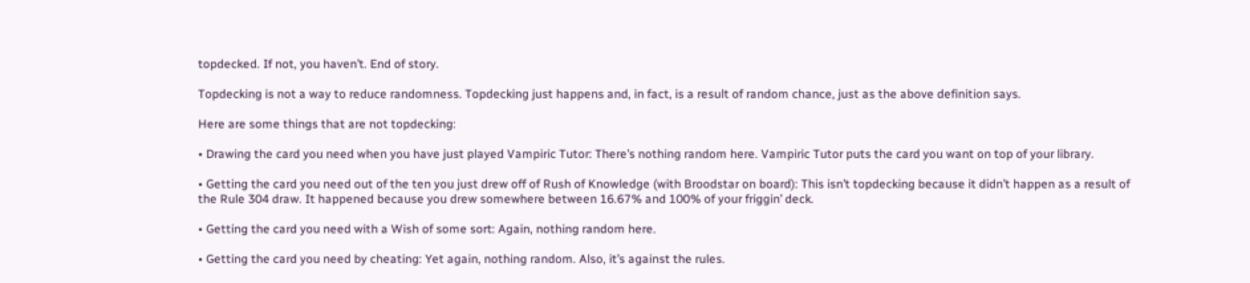topdecked. If not, you haven’t. End of story.

Topdecking is not a way to reduce randomness. Topdecking just happens and, in fact, is a result of random chance, just as the above definition says.

Here are some things that are not topdecking:

• Drawing the card you need when you have just played Vampiric Tutor: There’s nothing random here. Vampiric Tutor puts the card you want on top of your library.

• Getting the card you need out of the ten you just drew off of Rush of Knowledge (with Broodstar on board): This isn’t topdecking because it didn’t happen as a result of the Rule 304 draw. It happened because you drew somewhere between 16.67% and 100% of your friggin’ deck.

• Getting the card you need with a Wish of some sort: Again, nothing random here.

• Getting the card you need by cheating: Yet again, nothing random. Also, it’s against the rules.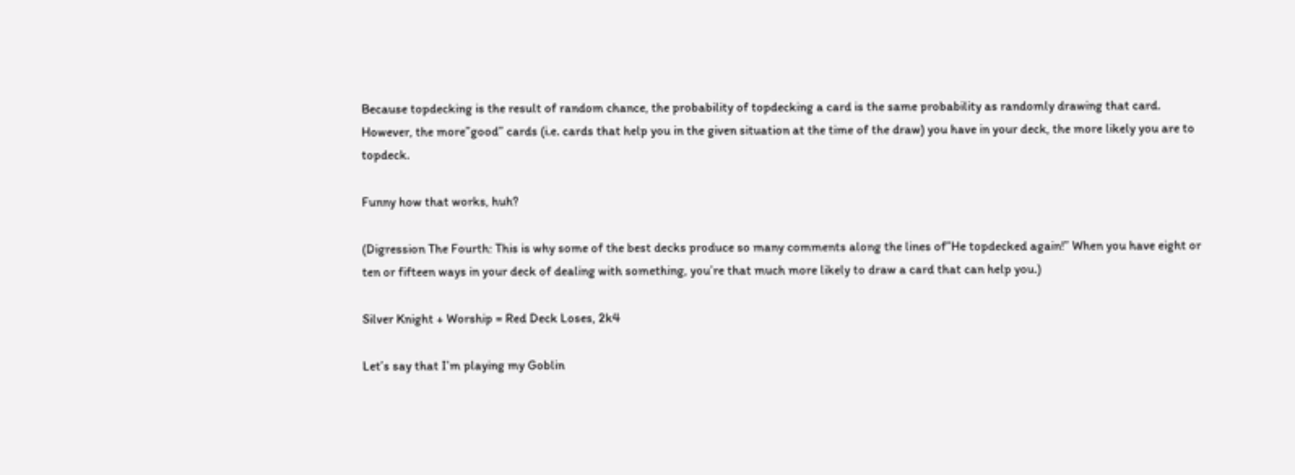Because topdecking is the result of random chance, the probability of topdecking a card is the same probability as randomly drawing that card. However, the more”good” cards (i.e. cards that help you in the given situation at the time of the draw) you have in your deck, the more likely you are to topdeck.

Funny how that works, huh?

(Digression The Fourth: This is why some of the best decks produce so many comments along the lines of”He topdecked again!” When you have eight or ten or fifteen ways in your deck of dealing with something, you’re that much more likely to draw a card that can help you.)

Silver Knight + Worship = Red Deck Loses, 2k4

Let’s say that I’m playing my Goblin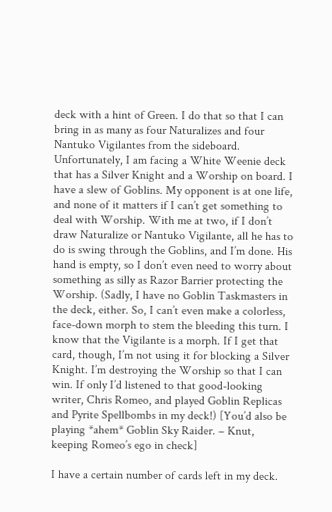deck with a hint of Green. I do that so that I can bring in as many as four Naturalizes and four Nantuko Vigilantes from the sideboard. Unfortunately, I am facing a White Weenie deck that has a Silver Knight and a Worship on board. I have a slew of Goblins. My opponent is at one life, and none of it matters if I can’t get something to deal with Worship. With me at two, if I don’t draw Naturalize or Nantuko Vigilante, all he has to do is swing through the Goblins, and I’m done. His hand is empty, so I don’t even need to worry about something as silly as Razor Barrier protecting the Worship. (Sadly, I have no Goblin Taskmasters in the deck, either. So, I can’t even make a colorless, face-down morph to stem the bleeding this turn. I know that the Vigilante is a morph. If I get that card, though, I’m not using it for blocking a Silver Knight. I’m destroying the Worship so that I can win. If only I’d listened to that good-looking writer, Chris Romeo, and played Goblin Replicas and Pyrite Spellbombs in my deck!) [You’d also be playing *ahem* Goblin Sky Raider. – Knut, keeping Romeo’s ego in check]

I have a certain number of cards left in my deck.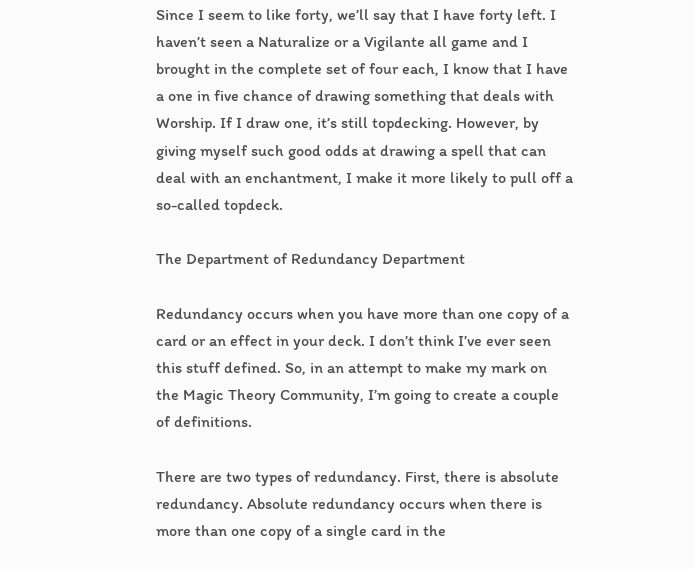Since I seem to like forty, we’ll say that I have forty left. I haven’t seen a Naturalize or a Vigilante all game and I brought in the complete set of four each, I know that I have a one in five chance of drawing something that deals with Worship. If I draw one, it’s still topdecking. However, by giving myself such good odds at drawing a spell that can deal with an enchantment, I make it more likely to pull off a so-called topdeck.

The Department of Redundancy Department

Redundancy occurs when you have more than one copy of a card or an effect in your deck. I don’t think I’ve ever seen this stuff defined. So, in an attempt to make my mark on the Magic Theory Community, I’m going to create a couple of definitions.

There are two types of redundancy. First, there is absolute redundancy. Absolute redundancy occurs when there is more than one copy of a single card in the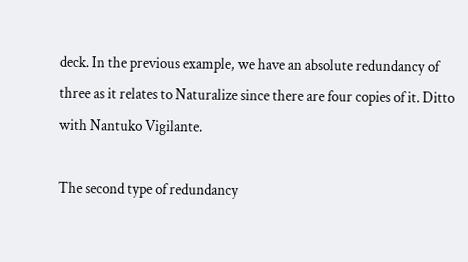deck. In the previous example, we have an absolute redundancy of three as it relates to Naturalize since there are four copies of it. Ditto with Nantuko Vigilante.

The second type of redundancy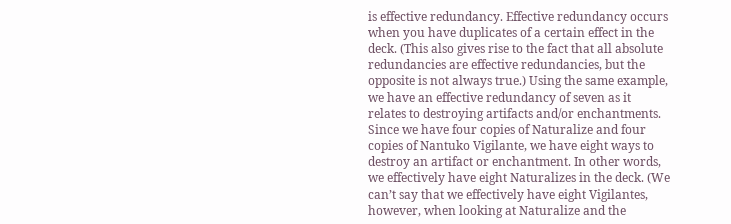is effective redundancy. Effective redundancy occurs when you have duplicates of a certain effect in the deck. (This also gives rise to the fact that all absolute redundancies are effective redundancies, but the opposite is not always true.) Using the same example, we have an effective redundancy of seven as it relates to destroying artifacts and/or enchantments. Since we have four copies of Naturalize and four copies of Nantuko Vigilante, we have eight ways to destroy an artifact or enchantment. In other words, we effectively have eight Naturalizes in the deck. (We can’t say that we effectively have eight Vigilantes, however, when looking at Naturalize and the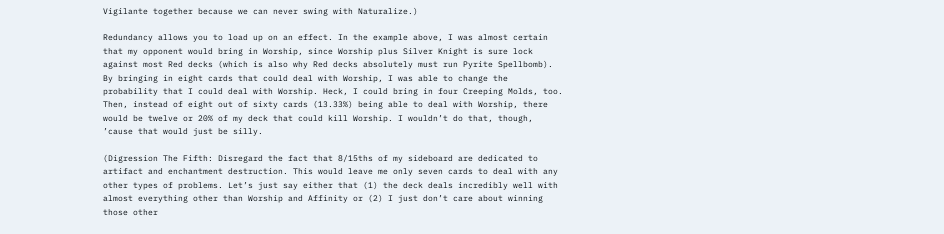Vigilante together because we can never swing with Naturalize.)

Redundancy allows you to load up on an effect. In the example above, I was almost certain that my opponent would bring in Worship, since Worship plus Silver Knight is sure lock against most Red decks (which is also why Red decks absolutely must run Pyrite Spellbomb). By bringing in eight cards that could deal with Worship, I was able to change the probability that I could deal with Worship. Heck, I could bring in four Creeping Molds, too. Then, instead of eight out of sixty cards (13.33%) being able to deal with Worship, there would be twelve or 20% of my deck that could kill Worship. I wouldn’t do that, though, ’cause that would just be silly.

(Digression The Fifth: Disregard the fact that 8/15ths of my sideboard are dedicated to artifact and enchantment destruction. This would leave me only seven cards to deal with any other types of problems. Let’s just say either that (1) the deck deals incredibly well with almost everything other than Worship and Affinity or (2) I just don’t care about winning those other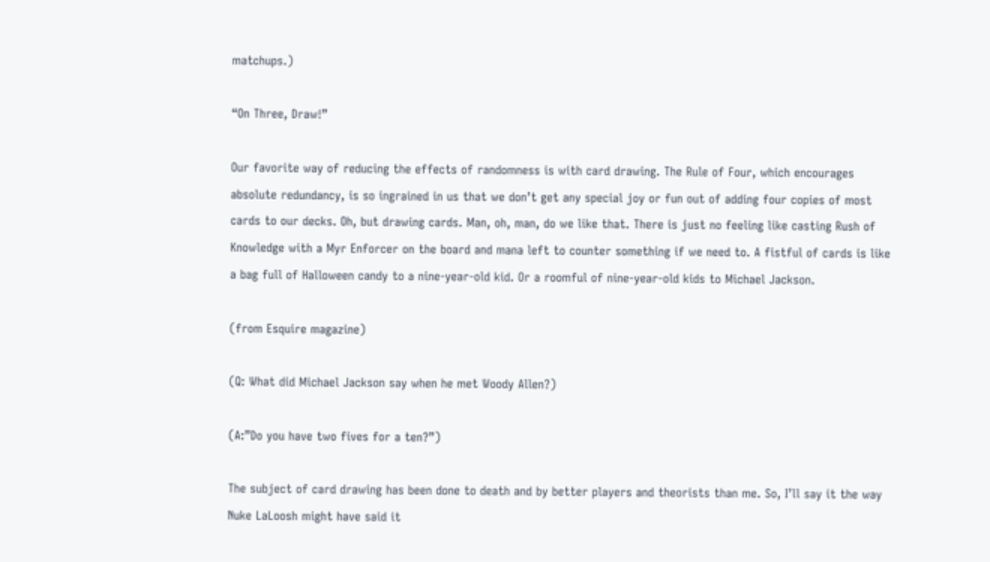matchups.)

“On Three, Draw!”

Our favorite way of reducing the effects of randomness is with card drawing. The Rule of Four, which encourages absolute redundancy, is so ingrained in us that we don’t get any special joy or fun out of adding four copies of most cards to our decks. Oh, but drawing cards. Man, oh, man, do we like that. There is just no feeling like casting Rush of Knowledge with a Myr Enforcer on the board and mana left to counter something if we need to. A fistful of cards is like a bag full of Halloween candy to a nine-year-old kid. Or a roomful of nine-year-old kids to Michael Jackson.

(from Esquire magazine)

(Q: What did Michael Jackson say when he met Woody Allen?)

(A:”Do you have two fives for a ten?”)

The subject of card drawing has been done to death and by better players and theorists than me. So, I’ll say it the way Nuke LaLoosh might have said it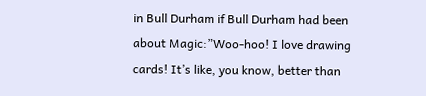in Bull Durham if Bull Durham had been about Magic:”Woo-hoo! I love drawing cards! It’s like, you know, better than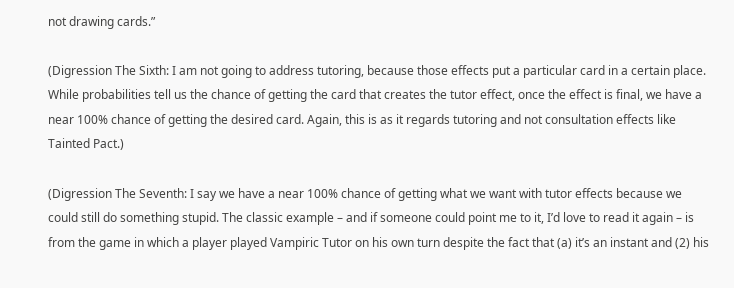not drawing cards.”

(Digression The Sixth: I am not going to address tutoring, because those effects put a particular card in a certain place. While probabilities tell us the chance of getting the card that creates the tutor effect, once the effect is final, we have a near 100% chance of getting the desired card. Again, this is as it regards tutoring and not consultation effects like Tainted Pact.)

(Digression The Seventh: I say we have a near 100% chance of getting what we want with tutor effects because we could still do something stupid. The classic example – and if someone could point me to it, I’d love to read it again – is from the game in which a player played Vampiric Tutor on his own turn despite the fact that (a) it’s an instant and (2) his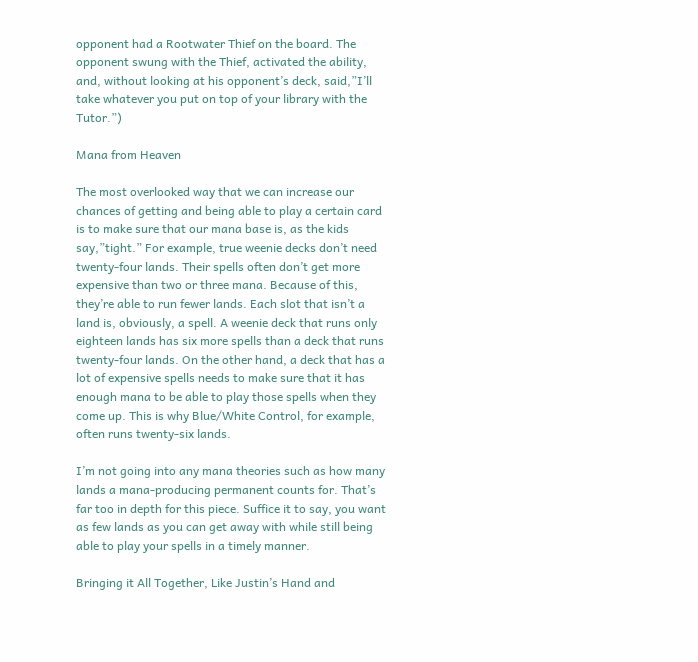opponent had a Rootwater Thief on the board. The opponent swung with the Thief, activated the ability, and, without looking at his opponent’s deck, said,”I’ll take whatever you put on top of your library with the Tutor.”)

Mana from Heaven

The most overlooked way that we can increase our chances of getting and being able to play a certain card is to make sure that our mana base is, as the kids say,”tight.” For example, true weenie decks don’t need twenty-four lands. Their spells often don’t get more expensive than two or three mana. Because of this, they’re able to run fewer lands. Each slot that isn’t a land is, obviously, a spell. A weenie deck that runs only eighteen lands has six more spells than a deck that runs twenty-four lands. On the other hand, a deck that has a lot of expensive spells needs to make sure that it has enough mana to be able to play those spells when they come up. This is why Blue/White Control, for example, often runs twenty-six lands.

I’m not going into any mana theories such as how many lands a mana-producing permanent counts for. That’s far too in depth for this piece. Suffice it to say, you want as few lands as you can get away with while still being able to play your spells in a timely manner.

Bringing it All Together, Like Justin’s Hand and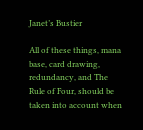Janet’s Bustier

All of these things, mana base, card drawing, redundancy, and The Rule of Four, should be taken into account when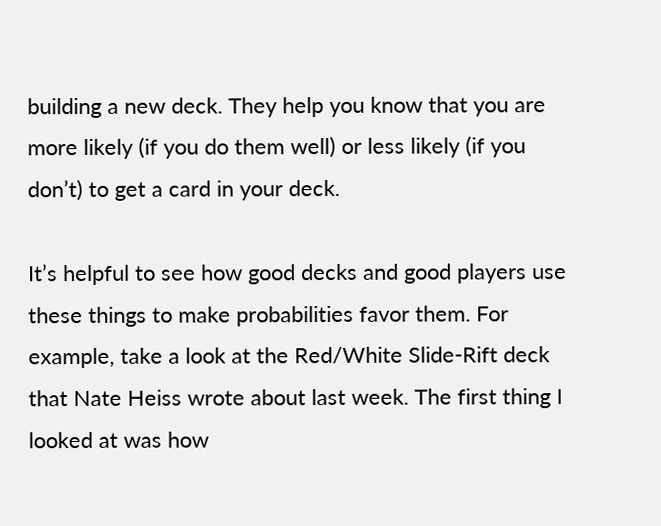building a new deck. They help you know that you are more likely (if you do them well) or less likely (if you don’t) to get a card in your deck.

It’s helpful to see how good decks and good players use these things to make probabilities favor them. For example, take a look at the Red/White Slide-Rift deck that Nate Heiss wrote about last week. The first thing I looked at was how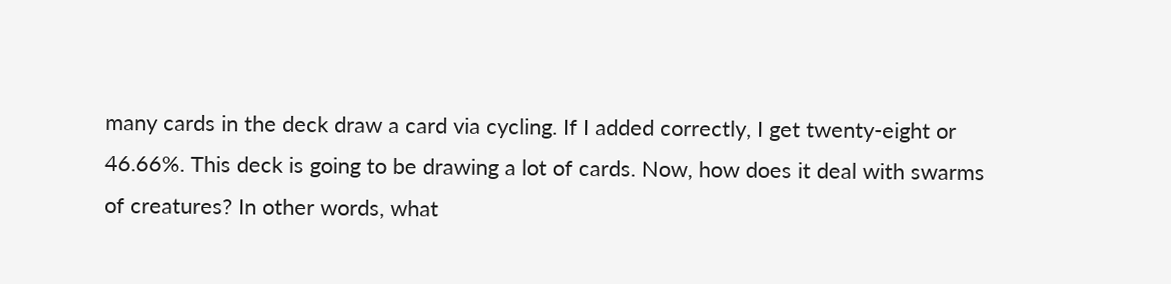many cards in the deck draw a card via cycling. If I added correctly, I get twenty-eight or 46.66%. This deck is going to be drawing a lot of cards. Now, how does it deal with swarms of creatures? In other words, what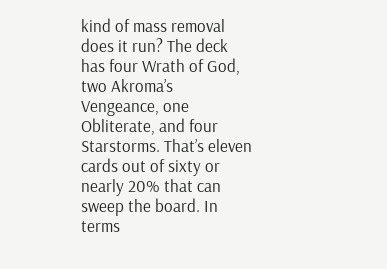kind of mass removal does it run? The deck has four Wrath of God, two Akroma’s Vengeance, one Obliterate, and four Starstorms. That’s eleven cards out of sixty or nearly 20% that can sweep the board. In terms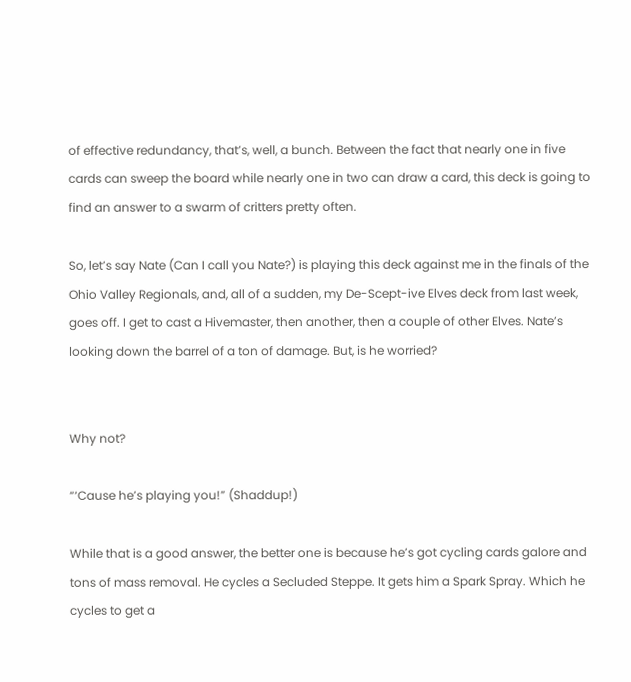of effective redundancy, that’s, well, a bunch. Between the fact that nearly one in five cards can sweep the board while nearly one in two can draw a card, this deck is going to find an answer to a swarm of critters pretty often.

So, let’s say Nate (Can I call you Nate?) is playing this deck against me in the finals of the Ohio Valley Regionals, and, all of a sudden, my De-Scept-ive Elves deck from last week, goes off. I get to cast a Hivemaster, then another, then a couple of other Elves. Nate’s looking down the barrel of a ton of damage. But, is he worried?


Why not?

“‘Cause he’s playing you!” (Shaddup!)

While that is a good answer, the better one is because he’s got cycling cards galore and tons of mass removal. He cycles a Secluded Steppe. It gets him a Spark Spray. Which he cycles to get a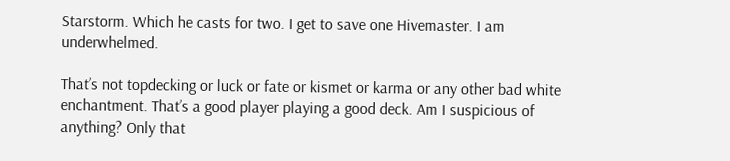Starstorm. Which he casts for two. I get to save one Hivemaster. I am underwhelmed.

That’s not topdecking or luck or fate or kismet or karma or any other bad white enchantment. That’s a good player playing a good deck. Am I suspicious of anything? Only that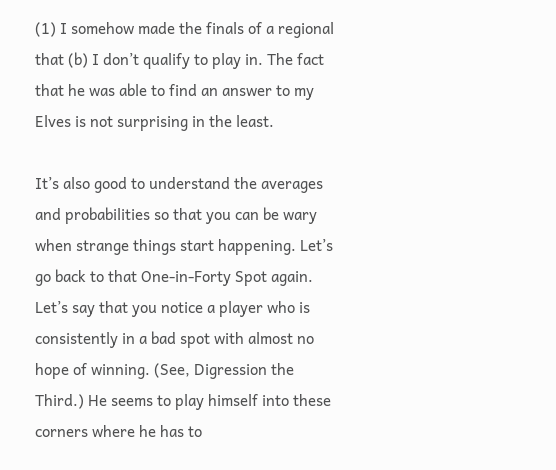(1) I somehow made the finals of a regional that (b) I don’t qualify to play in. The fact that he was able to find an answer to my Elves is not surprising in the least.

It’s also good to understand the averages and probabilities so that you can be wary when strange things start happening. Let’s go back to that One-in-Forty Spot again. Let’s say that you notice a player who is consistently in a bad spot with almost no hope of winning. (See, Digression the Third.) He seems to play himself into these corners where he has to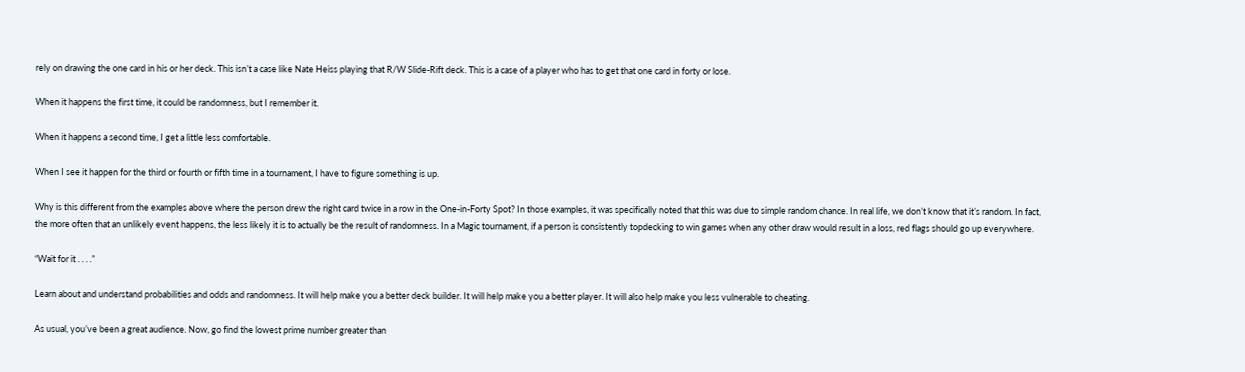rely on drawing the one card in his or her deck. This isn’t a case like Nate Heiss playing that R/W Slide-Rift deck. This is a case of a player who has to get that one card in forty or lose.

When it happens the first time, it could be randomness, but I remember it.

When it happens a second time, I get a little less comfortable.

When I see it happen for the third or fourth or fifth time in a tournament, I have to figure something is up.

Why is this different from the examples above where the person drew the right card twice in a row in the One-in-Forty Spot? In those examples, it was specifically noted that this was due to simple random chance. In real life, we don’t know that it’s random. In fact, the more often that an unlikely event happens, the less likely it is to actually be the result of randomness. In a Magic tournament, if a person is consistently topdecking to win games when any other draw would result in a loss, red flags should go up everywhere.

“Wait for it . . . .”

Learn about and understand probabilities and odds and randomness. It will help make you a better deck builder. It will help make you a better player. It will also help make you less vulnerable to cheating.

As usual, you’ve been a great audience. Now, go find the lowest prime number greater than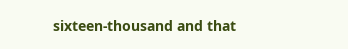sixteen-thousand and that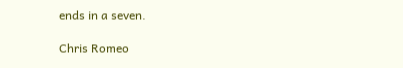ends in a seven.

Chris Romeo